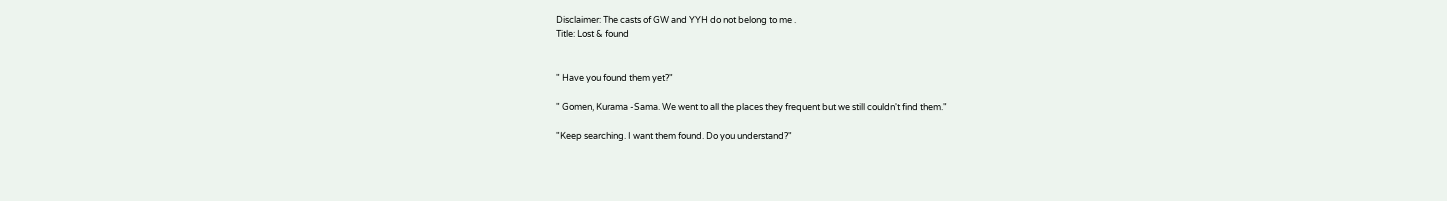Disclaimer: The casts of GW and YYH do not belong to me .
Title: Lost & found


" Have you found them yet?"

" Gomen, Kurama -Sama. We went to all the places they frequent but we still couldn't find them."

"Keep searching. I want them found. Do you understand?"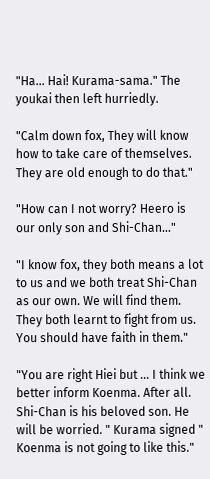"Ha... Hai! Kurama-sama." The youkai then left hurriedly.

"Calm down fox, They will know how to take care of themselves. They are old enough to do that."

"How can I not worry? Heero is our only son and Shi-Chan..."

"I know fox, they both means a lot to us and we both treat Shi-Chan as our own. We will find them. They both learnt to fight from us. You should have faith in them."

"You are right Hiei but ... I think we better inform Koenma. After all. Shi-Chan is his beloved son. He will be worried. " Kurama signed " Koenma is not going to like this."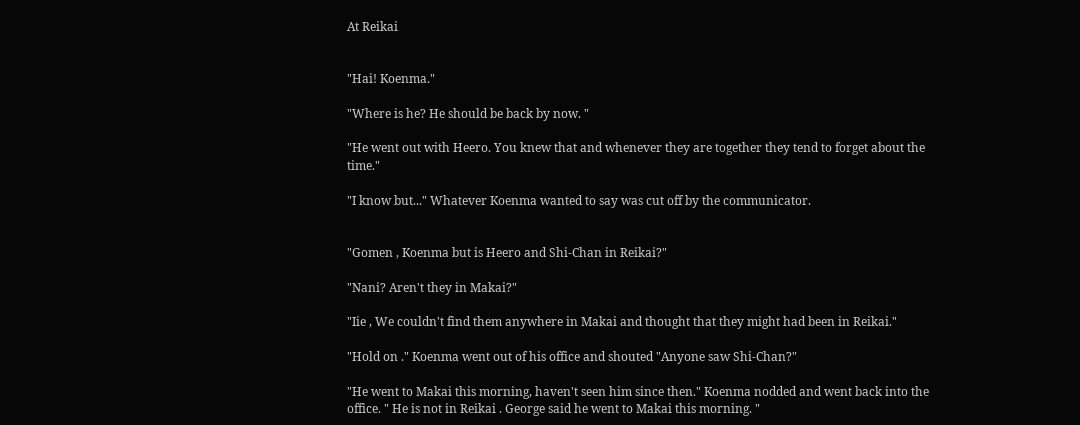At Reikai


"Hai! Koenma."

"Where is he? He should be back by now. "

"He went out with Heero. You knew that and whenever they are together they tend to forget about the time."

"I know but..." Whatever Koenma wanted to say was cut off by the communicator.


"Gomen , Koenma but is Heero and Shi-Chan in Reikai?"

"Nani? Aren't they in Makai?"

"Iie , We couldn't find them anywhere in Makai and thought that they might had been in Reikai."

"Hold on ." Koenma went out of his office and shouted "Anyone saw Shi-Chan?"

"He went to Makai this morning, haven't seen him since then." Koenma nodded and went back into the office. " He is not in Reikai . George said he went to Makai this morning. "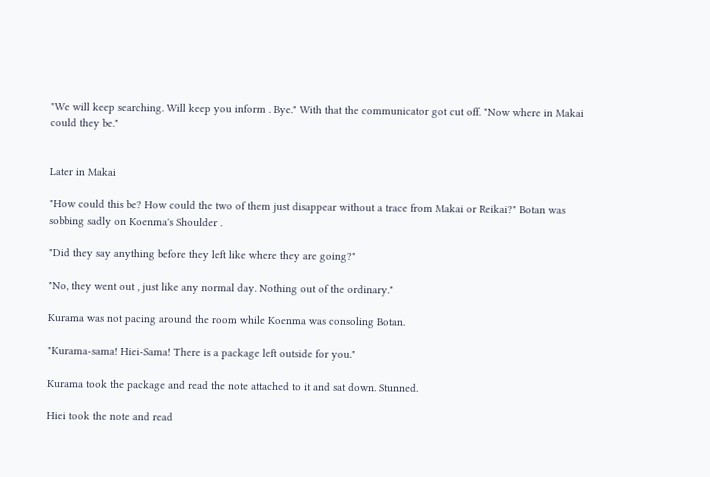"We will keep searching. Will keep you inform . Bye." With that the communicator got cut off. "Now where in Makai could they be."


Later in Makai

"How could this be? How could the two of them just disappear without a trace from Makai or Reikai?" Botan was sobbing sadly on Koenma's Shoulder .

"Did they say anything before they left like where they are going?"

"No, they went out , just like any normal day. Nothing out of the ordinary."

Kurama was not pacing around the room while Koenma was consoling Botan.

"Kurama-sama! Hiei-Sama! There is a package left outside for you."

Kurama took the package and read the note attached to it and sat down. Stunned.

Hiei took the note and read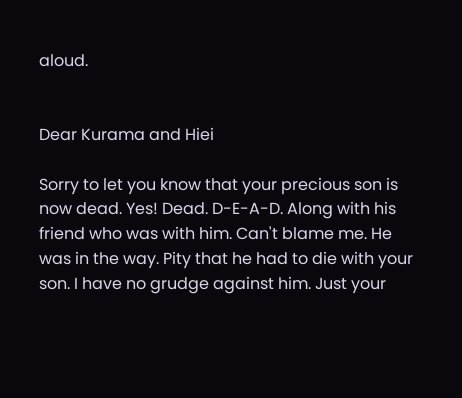aloud.


Dear Kurama and Hiei

Sorry to let you know that your precious son is now dead. Yes! Dead. D-E-A-D. Along with his friend who was with him. Can't blame me. He was in the way. Pity that he had to die with your son. I have no grudge against him. Just your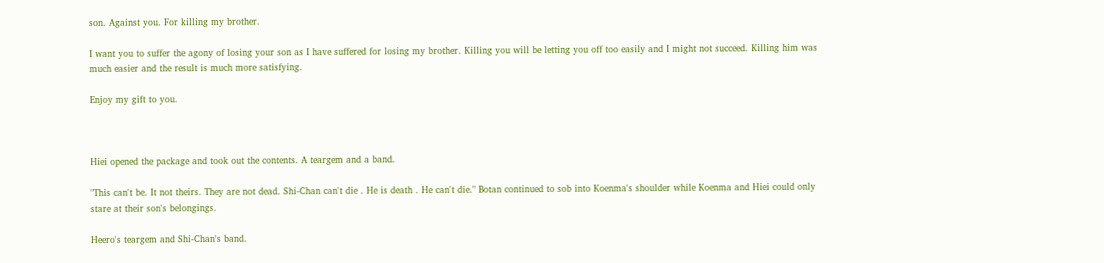son. Against you. For killing my brother.

I want you to suffer the agony of losing your son as I have suffered for losing my brother. Killing you will be letting you off too easily and I might not succeed. Killing him was much easier and the result is much more satisfying.

Enjoy my gift to you.



Hiei opened the package and took out the contents. A teargem and a band.

"This can't be. It not theirs. They are not dead. Shi-Chan can't die . He is death . He can't die." Botan continued to sob into Koenma's shoulder while Koenma and Hiei could only stare at their son's belongings.

Heero's teargem and Shi-Chan's band.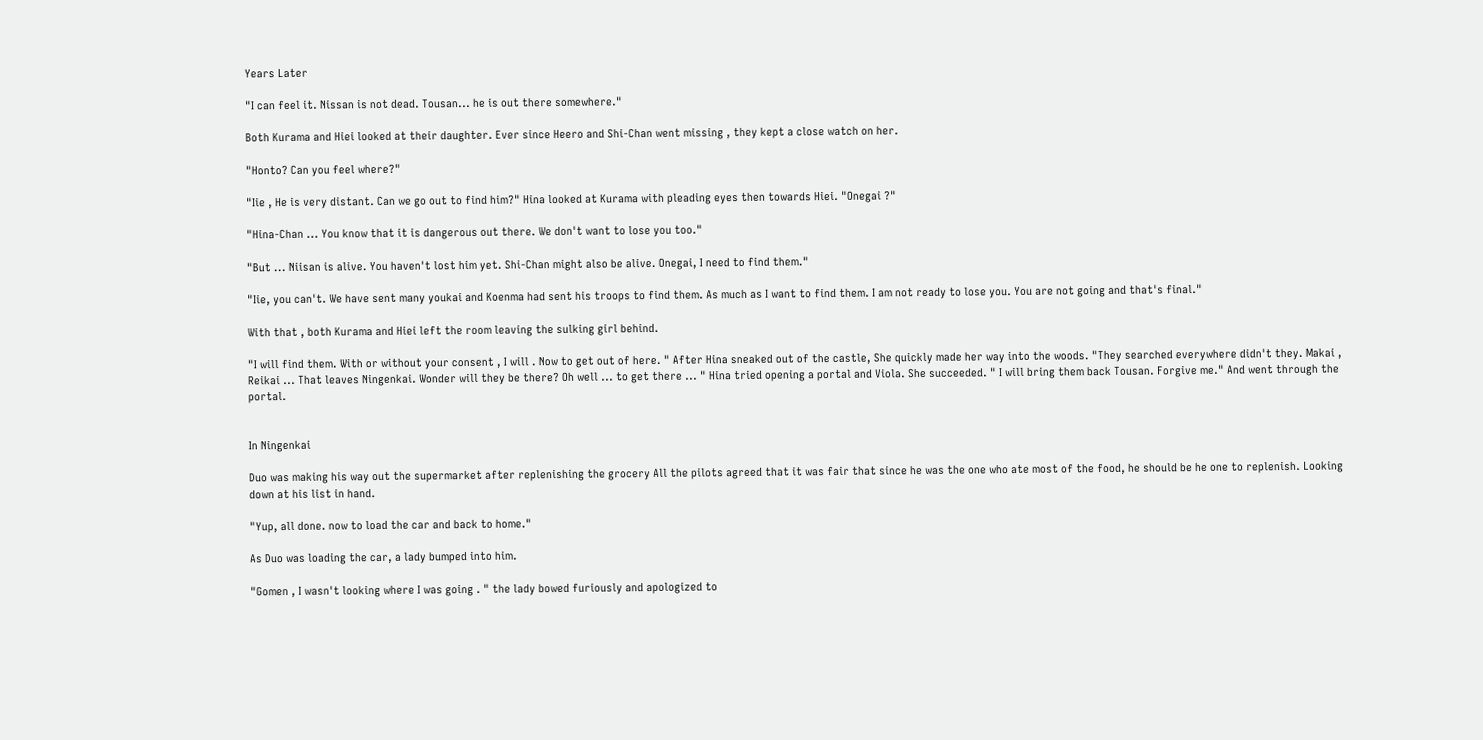Years Later

"I can feel it. Nissan is not dead. Tousan... he is out there somewhere."

Both Kurama and Hiei looked at their daughter. Ever since Heero and Shi-Chan went missing , they kept a close watch on her.

"Honto? Can you feel where?"

"Iie , He is very distant. Can we go out to find him?" Hina looked at Kurama with pleading eyes then towards Hiei. "Onegai ?"

"Hina-Chan ... You know that it is dangerous out there. We don't want to lose you too."

"But ... Niisan is alive. You haven't lost him yet. Shi-Chan might also be alive. Onegai, I need to find them."

"Iie, you can't. We have sent many youkai and Koenma had sent his troops to find them. As much as I want to find them. I am not ready to lose you. You are not going and that's final."

With that , both Kurama and Hiei left the room leaving the sulking girl behind.

"I will find them. With or without your consent , I will . Now to get out of here. " After Hina sneaked out of the castle, She quickly made her way into the woods. "They searched everywhere didn't they. Makai , Reikai ... That leaves Ningenkai. Wonder will they be there? Oh well ... to get there ... " Hina tried opening a portal and Viola. She succeeded. " I will bring them back Tousan. Forgive me." And went through the portal.


In Ningenkai

Duo was making his way out the supermarket after replenishing the grocery All the pilots agreed that it was fair that since he was the one who ate most of the food, he should be he one to replenish. Looking down at his list in hand.

"Yup, all done. now to load the car and back to home."

As Duo was loading the car, a lady bumped into him.

"Gomen , I wasn't looking where I was going . " the lady bowed furiously and apologized to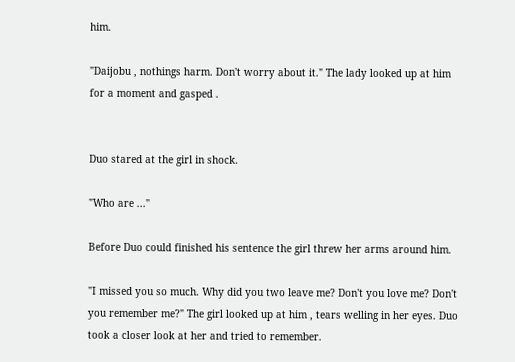him.

"Daijobu , nothings harm. Don't worry about it." The lady looked up at him for a moment and gasped .


Duo stared at the girl in shock.

"Who are ..."

Before Duo could finished his sentence the girl threw her arms around him.

"I missed you so much. Why did you two leave me? Don't you love me? Don't you remember me?" The girl looked up at him , tears welling in her eyes. Duo took a closer look at her and tried to remember.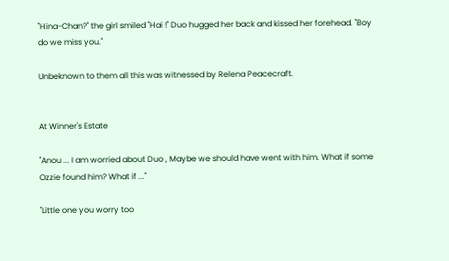"Hina-Chan?" the girl smiled "Hai !" Duo hugged her back and kissed her forehead. "Boy do we miss you."

Unbeknown to them all this was witnessed by Relena Peacecraft.


At Winner's Estate

"Anou ... I am worried about Duo , Maybe we should have went with him. What if some Ozzie found him? What if ..."

"Little one you worry too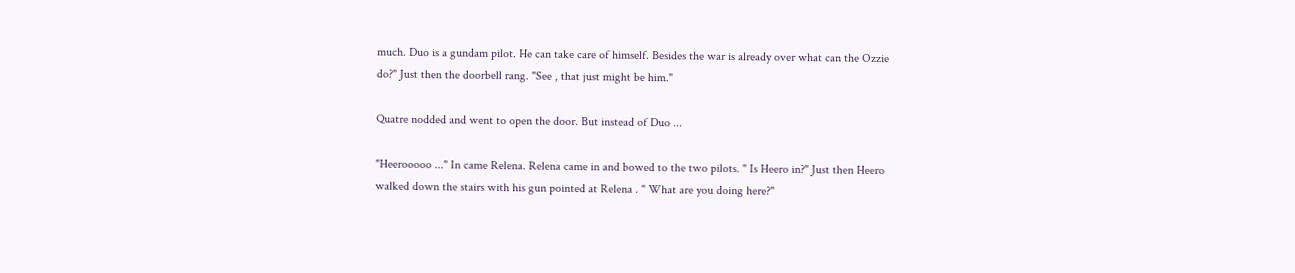much. Duo is a gundam pilot. He can take care of himself. Besides the war is already over what can the Ozzie do?" Just then the doorbell rang. "See , that just might be him."

Quatre nodded and went to open the door. But instead of Duo ...

"Heerooooo ..." In came Relena. Relena came in and bowed to the two pilots. " Is Heero in?" Just then Heero walked down the stairs with his gun pointed at Relena . " What are you doing here?"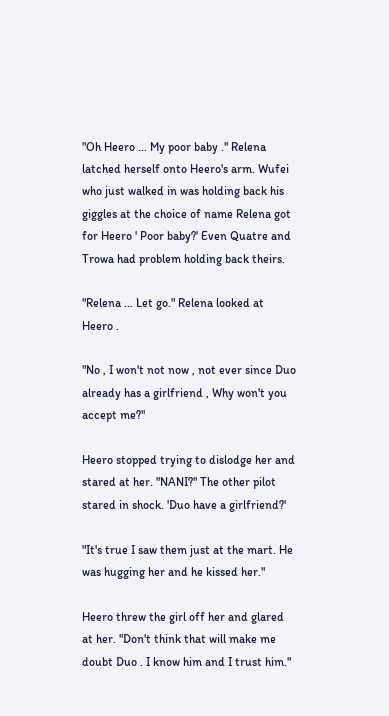"Oh Heero ... My poor baby ." Relena latched herself onto Heero's arm. Wufei who just walked in was holding back his giggles at the choice of name Relena got for Heero ' Poor baby?' Even Quatre and Trowa had problem holding back theirs.

"Relena ... Let go." Relena looked at Heero .

"No , I won't not now , not ever since Duo already has a girlfriend , Why won't you accept me?"

Heero stopped trying to dislodge her and stared at her. "NANI?" The other pilot stared in shock. 'Duo have a girlfriend?'

"It's true I saw them just at the mart. He was hugging her and he kissed her."

Heero threw the girl off her and glared at her. "Don't think that will make me doubt Duo . I know him and I trust him."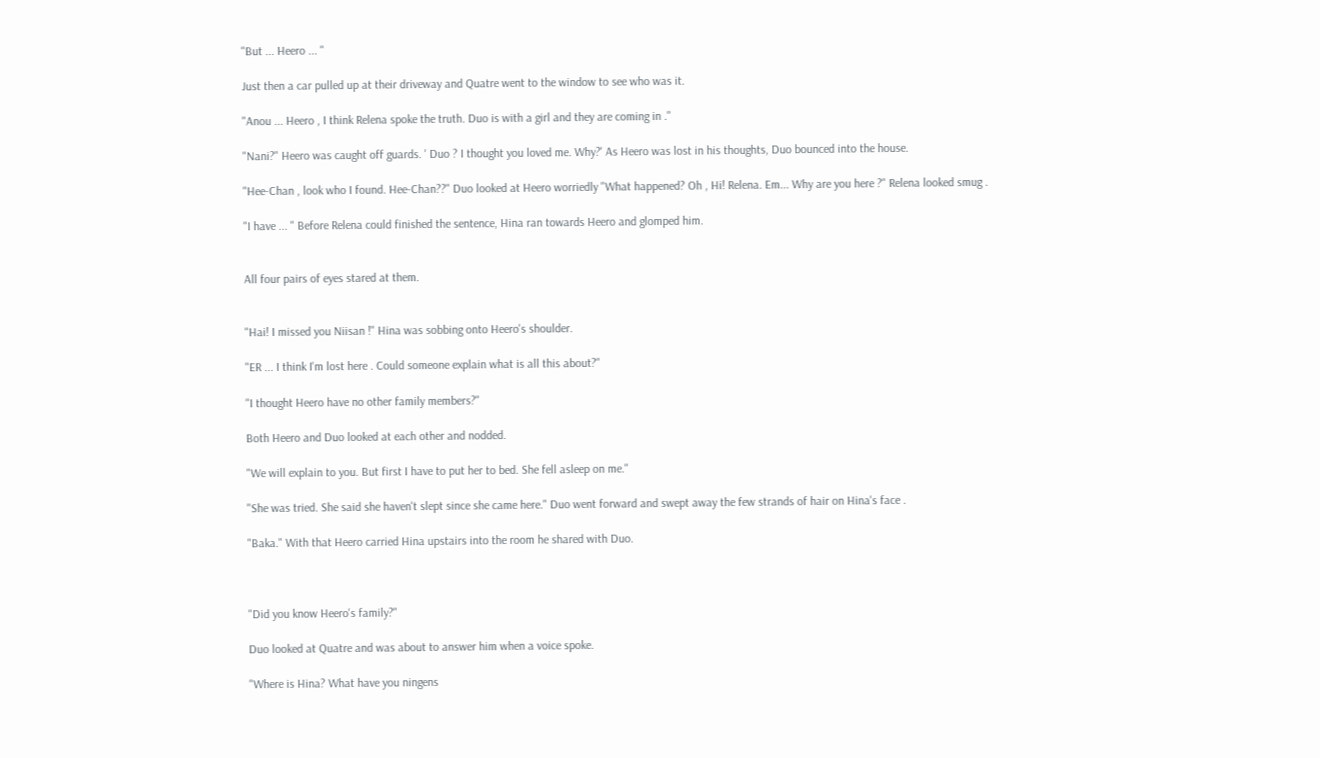"But ... Heero ... "

Just then a car pulled up at their driveway and Quatre went to the window to see who was it.

"Anou ... Heero , I think Relena spoke the truth. Duo is with a girl and they are coming in ."

"Nani?" Heero was caught off guards. ' Duo ? I thought you loved me. Why?' As Heero was lost in his thoughts, Duo bounced into the house.

"Hee-Chan , look who I found. Hee-Chan??" Duo looked at Heero worriedly "What happened? Oh , Hi! Relena. Em... Why are you here ?" Relena looked smug .

"I have ... " Before Relena could finished the sentence, Hina ran towards Heero and glomped him.


All four pairs of eyes stared at them.


"Hai! I missed you Niisan !" Hina was sobbing onto Heero's shoulder.

"ER ... I think I'm lost here . Could someone explain what is all this about?"

"I thought Heero have no other family members?"

Both Heero and Duo looked at each other and nodded.

"We will explain to you. But first I have to put her to bed. She fell asleep on me."

"She was tried. She said she haven't slept since she came here." Duo went forward and swept away the few strands of hair on Hina's face .

"Baka." With that Heero carried Hina upstairs into the room he shared with Duo.



"Did you know Heero's family?"

Duo looked at Quatre and was about to answer him when a voice spoke.

"Where is Hina? What have you ningens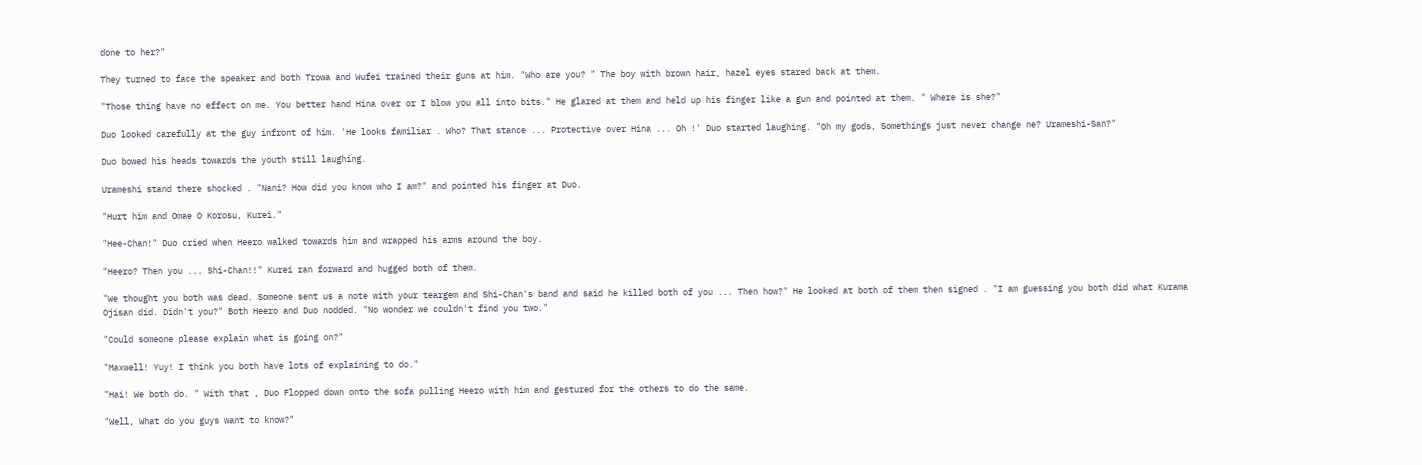done to her?"

They turned to face the speaker and both Trowa and Wufei trained their guns at him. "Who are you? " The boy with brown hair, hazel eyes stared back at them.

"Those thing have no effect on me. You better hand Hina over or I blow you all into bits." He glared at them and held up his finger like a gun and pointed at them. " Where is she?"

Duo looked carefully at the guy infront of him. 'He looks familiar . Who? That stance ... Protective over Hina ... Oh !' Duo started laughing. "Oh my gods, Somethings just never change ne? Urameshi-San?"

Duo bowed his heads towards the youth still laughing.

Urameshi stand there shocked . "Nani? How did you know who I am?" and pointed his finger at Duo.

"Hurt him and Omae O Korosu, Kurei."

"Hee-Chan!" Duo cried when Heero walked towards him and wrapped his arms around the boy.

"Heero? Then you ... Shi-Chan!!" Kurei ran forward and hugged both of them.

"We thought you both was dead. Someone sent us a note with your teargem and Shi-Chan's band and said he killed both of you ... Then how?" He looked at both of them then signed . "I am guessing you both did what Kurama Ojisan did. Didn't you?" Both Heero and Duo nodded. "No wonder we couldn't find you two."

"Could someone please explain what is going on?"

"Maxwell! Yuy! I think you both have lots of explaining to do."

"Hai! We both do. " With that , Duo Flopped down onto the sofa pulling Heero with him and gestured for the others to do the same.

"Well, What do you guys want to know?"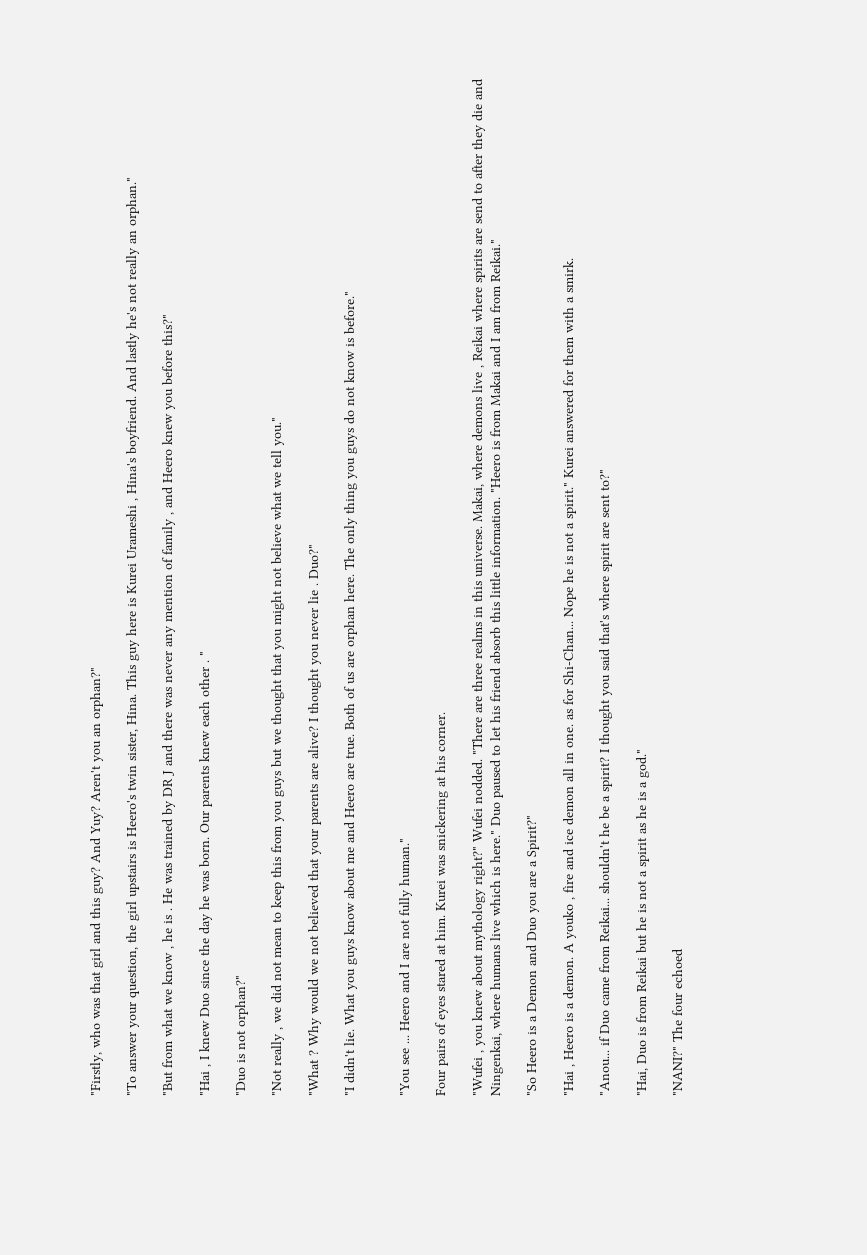"Firstly, who was that girl and this guy? And Yuy? Aren't you an orphan?"

"To answer your question, the girl upstairs is Heero's twin sister, Hina. This guy here is Kurei Urameshi , Hina's boyfriend. And lastly he's not really an orphan."

"But from what we know , he is . He was trained by DR J and there was never any mention of family , and Heero knew you before this?"

"Hai , I knew Duo since the day he was born. Our parents knew each other . "

"Duo is not orphan?"

"Not really , we did not mean to keep this from you guys but we thought that you might not believe what we tell you."

"What ? Why would we not believed that your parents are alive? I thought you never lie . Duo?"

"I didn't lie. What you guys know about me and Heero are true. Both of us are orphan here. The only thing you guys do not know is before."


"You see ... Heero and I are not fully human."

Four pairs of eyes stared at him. Kurei was snickering at his corner.

"Wufei , you knew about mythology right?" Wufei nodded. "There are three realms in this universe. Makai, where demons live , Reikai where spirits are send to after they die and Ningenkai, where humans live which is here." Duo paused to let his friend absorb this little information. "Heero is from Makai and I am from Reikai."

"So Heero is a Demon and Duo you are a Spirit?"

"Hai , Heero is a demon. A youko , fire and ice demon all in one. as for Shi-Chan... Nope he is not a spirit." Kurei answered for them with a smirk.

"Anou... if Duo came from Reikai... shouldn't he be a spirit? I thought you said that's where spirit are sent to?"

"Hai, Duo is from Reikai but he is not a spirit as he is a god."

"NANI?" The four echoed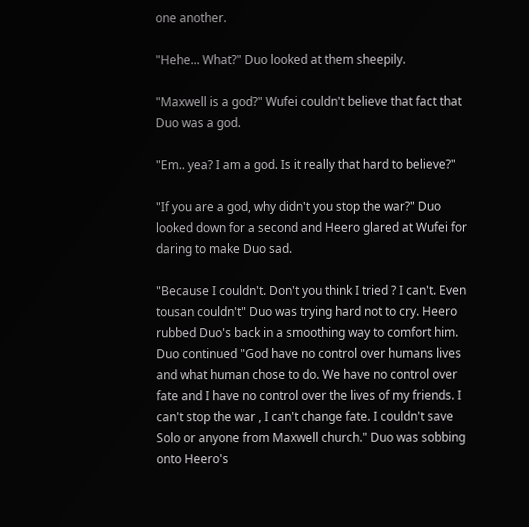one another.

"Hehe... What?" Duo looked at them sheepily.

"Maxwell is a god?" Wufei couldn't believe that fact that Duo was a god.

"Em.. yea? I am a god. Is it really that hard to believe?"

"If you are a god, why didn't you stop the war?" Duo looked down for a second and Heero glared at Wufei for daring to make Duo sad.

"Because I couldn't. Don't you think I tried ? I can't. Even tousan couldn't" Duo was trying hard not to cry. Heero rubbed Duo's back in a smoothing way to comfort him. Duo continued "God have no control over humans lives and what human chose to do. We have no control over fate and I have no control over the lives of my friends. I can't stop the war , I can't change fate. I couldn't save Solo or anyone from Maxwell church." Duo was sobbing onto Heero's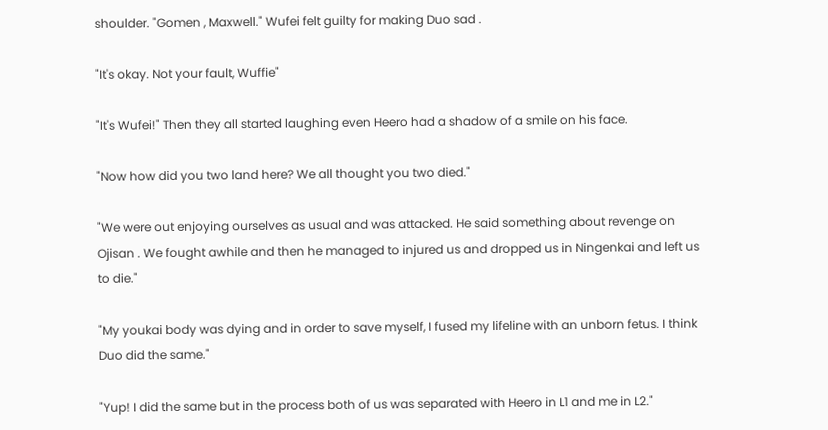shoulder. "Gomen , Maxwell." Wufei felt guilty for making Duo sad .

"It's okay. Not your fault, Wuffie"

"It's Wufei!" Then they all started laughing even Heero had a shadow of a smile on his face.

"Now how did you two land here? We all thought you two died."

"We were out enjoying ourselves as usual and was attacked. He said something about revenge on Ojisan . We fought awhile and then he managed to injured us and dropped us in Ningenkai and left us to die."

"My youkai body was dying and in order to save myself, I fused my lifeline with an unborn fetus. I think Duo did the same."

"Yup! I did the same but in the process both of us was separated with Heero in L1 and me in L2."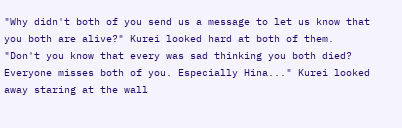"Why didn't both of you send us a message to let us know that you both are alive?" Kurei looked hard at both of them. "Don't you know that every was sad thinking you both died? Everyone misses both of you. Especially Hina..." Kurei looked away staring at the wall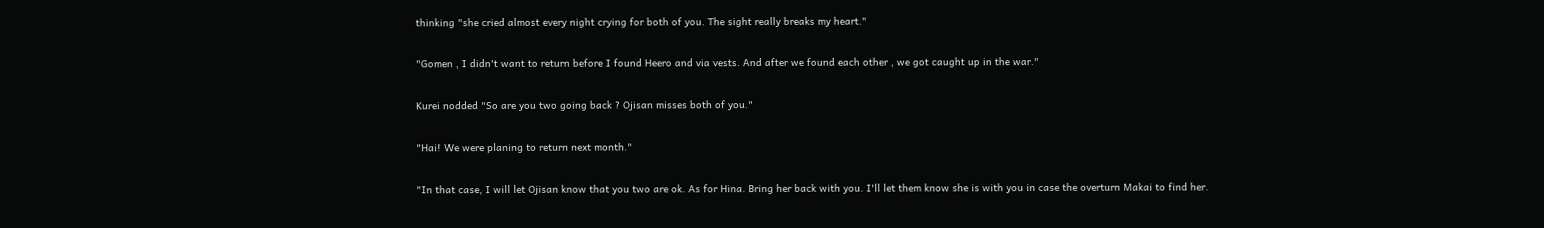thinking "she cried almost every night crying for both of you. The sight really breaks my heart."

"Gomen , I didn't want to return before I found Heero and via vests. And after we found each other , we got caught up in the war."

Kurei nodded "So are you two going back ? Ojisan misses both of you."

"Hai! We were planing to return next month."

"In that case, I will let Ojisan know that you two are ok. As for Hina. Bring her back with you. I'll let them know she is with you in case the overturn Makai to find her.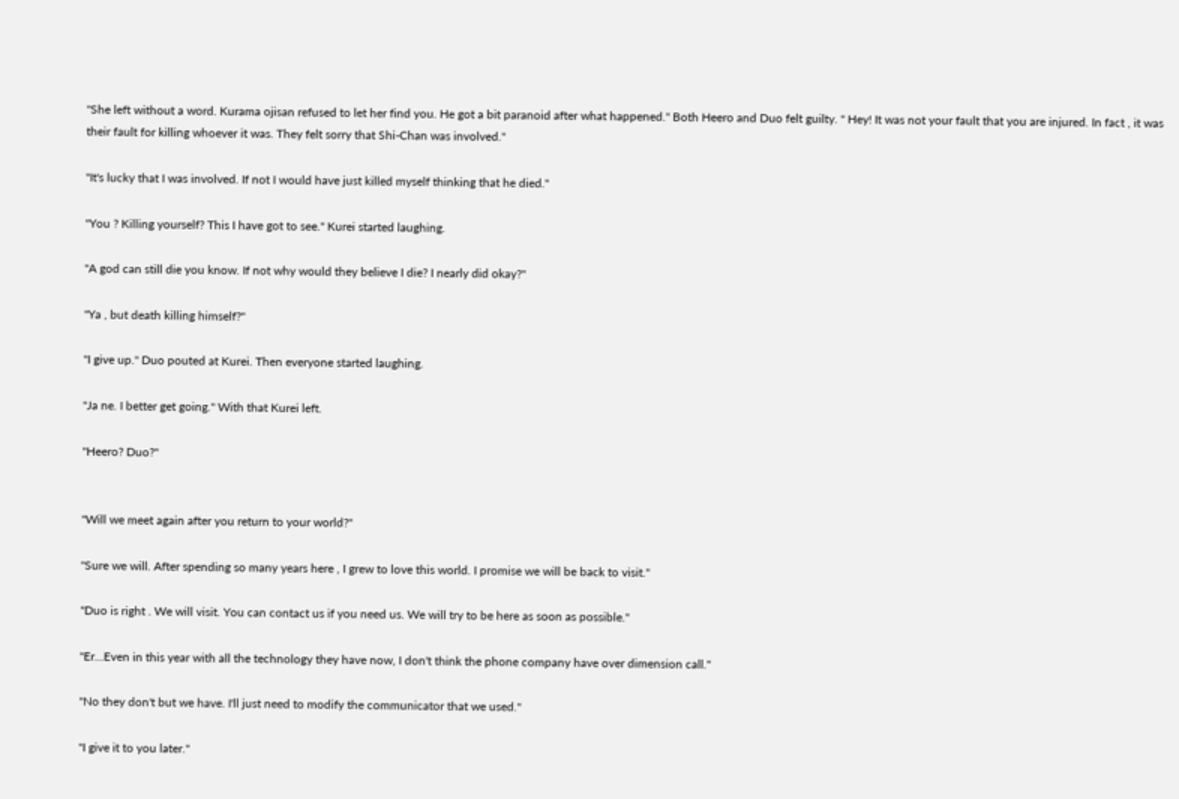"She left without a word. Kurama ojisan refused to let her find you. He got a bit paranoid after what happened." Both Heero and Duo felt guilty. " Hey! It was not your fault that you are injured. In fact , it was their fault for killing whoever it was. They felt sorry that Shi-Chan was involved."

"It's lucky that I was involved. If not I would have just killed myself thinking that he died."

"You ? Killing yourself? This I have got to see." Kurei started laughing.

"A god can still die you know. If not why would they believe I die? I nearly did okay?"

"Ya , but death killing himself?"

"I give up." Duo pouted at Kurei. Then everyone started laughing.

"Ja ne. I better get going." With that Kurei left.

"Heero? Duo?"


"Will we meet again after you return to your world?"

"Sure we will. After spending so many years here , I grew to love this world. I promise we will be back to visit."

"Duo is right . We will visit. You can contact us if you need us. We will try to be here as soon as possible."

"Er...Even in this year with all the technology they have now, I don't think the phone company have over dimension call."

"No they don't but we have. I'll just need to modify the communicator that we used."

"I give it to you later."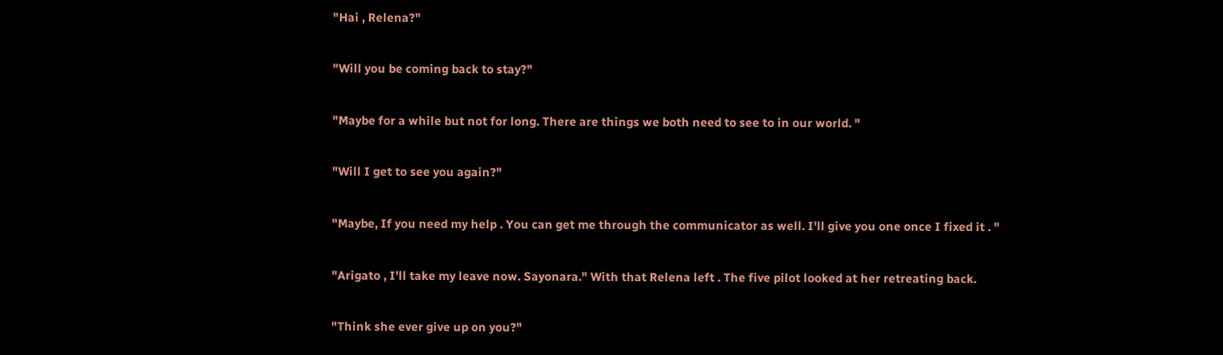"Hai , Relena?"

"Will you be coming back to stay?"

"Maybe for a while but not for long. There are things we both need to see to in our world. "

"Will I get to see you again?"

"Maybe, If you need my help . You can get me through the communicator as well. I'll give you one once I fixed it . "

"Arigato , I'll take my leave now. Sayonara." With that Relena left . The five pilot looked at her retreating back.

"Think she ever give up on you?"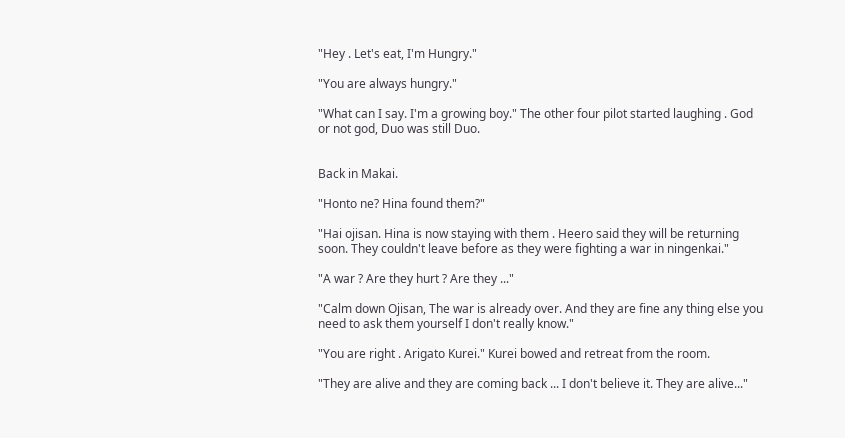"Hey . Let's eat, I'm Hungry."

"You are always hungry."

"What can I say. I'm a growing boy." The other four pilot started laughing . God or not god, Duo was still Duo.


Back in Makai.

"Honto ne? Hina found them?"

"Hai ojisan. Hina is now staying with them . Heero said they will be returning soon. They couldn't leave before as they were fighting a war in ningenkai."

"A war ? Are they hurt ? Are they ..."

"Calm down Ojisan, The war is already over. And they are fine any thing else you need to ask them yourself I don't really know."

"You are right . Arigato Kurei." Kurei bowed and retreat from the room.

"They are alive and they are coming back ... I don't believe it. They are alive..."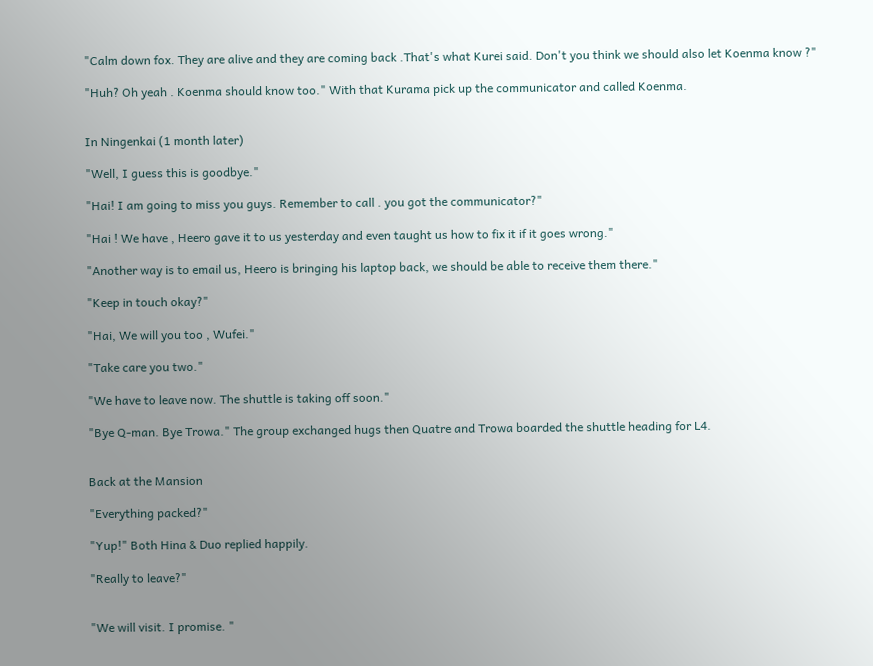"Calm down fox. They are alive and they are coming back .That's what Kurei said. Don't you think we should also let Koenma know ?"

"Huh? Oh yeah . Koenma should know too." With that Kurama pick up the communicator and called Koenma.


In Ningenkai (1 month later)

"Well, I guess this is goodbye."

"Hai! I am going to miss you guys. Remember to call . you got the communicator?"

"Hai ! We have , Heero gave it to us yesterday and even taught us how to fix it if it goes wrong."

"Another way is to email us, Heero is bringing his laptop back, we should be able to receive them there."

"Keep in touch okay?"

"Hai, We will you too , Wufei."

"Take care you two."

"We have to leave now. The shuttle is taking off soon."

"Bye Q-man. Bye Trowa." The group exchanged hugs then Quatre and Trowa boarded the shuttle heading for L4.


Back at the Mansion

"Everything packed?"

"Yup!" Both Hina & Duo replied happily.

"Really to leave?"


"We will visit. I promise. "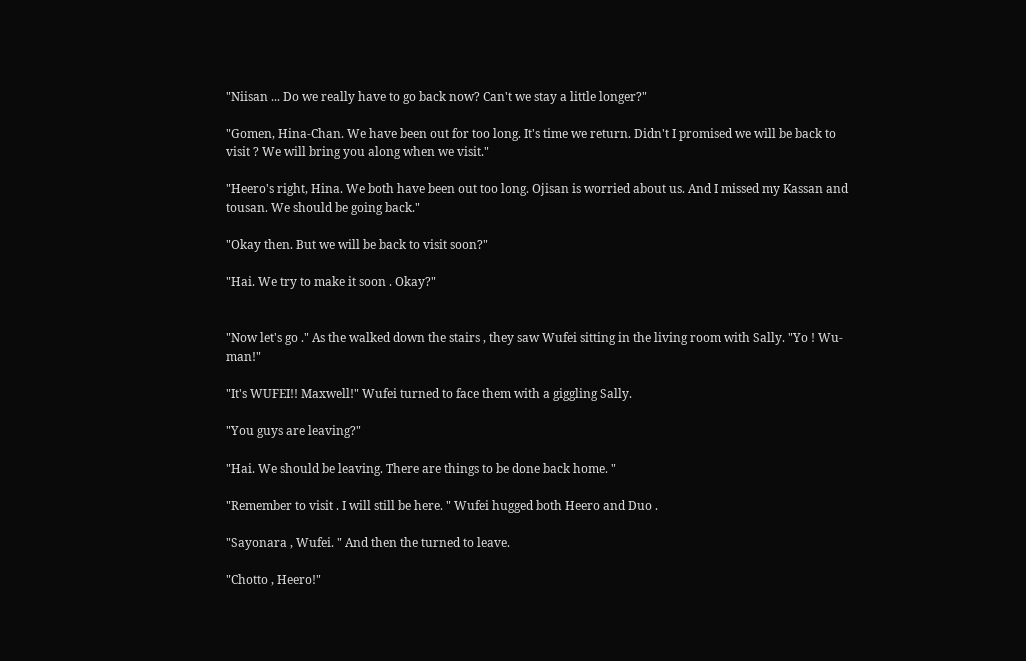"Niisan ... Do we really have to go back now? Can't we stay a little longer?"

"Gomen, Hina-Chan. We have been out for too long. It's time we return. Didn't I promised we will be back to visit ? We will bring you along when we visit."

"Heero's right, Hina. We both have been out too long. Ojisan is worried about us. And I missed my Kassan and tousan. We should be going back."

"Okay then. But we will be back to visit soon?"

"Hai. We try to make it soon . Okay?"


"Now let's go ." As the walked down the stairs , they saw Wufei sitting in the living room with Sally. "Yo ! Wu-man!"

"It's WUFEI!! Maxwell!" Wufei turned to face them with a giggling Sally.

"You guys are leaving?"

"Hai. We should be leaving. There are things to be done back home. "

"Remember to visit . I will still be here. " Wufei hugged both Heero and Duo .

"Sayonara , Wufei. " And then the turned to leave.

"Chotto , Heero!"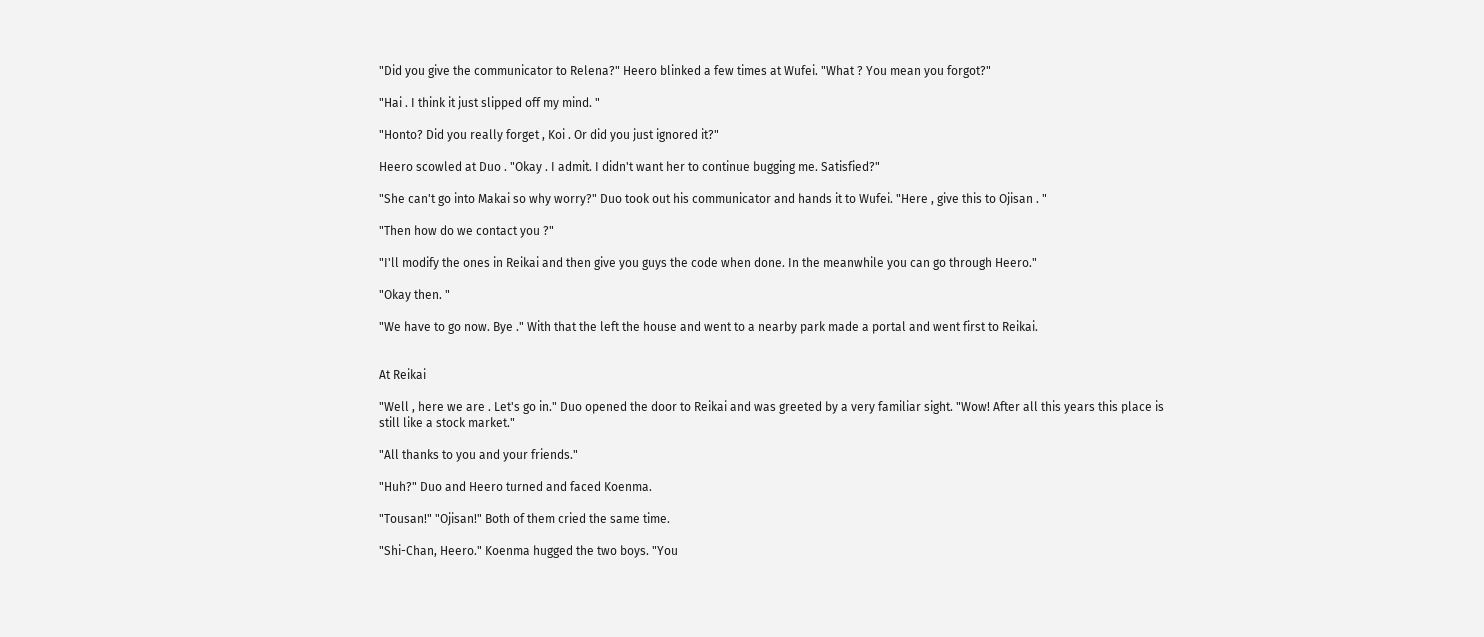"Did you give the communicator to Relena?" Heero blinked a few times at Wufei. "What ? You mean you forgot?"

"Hai . I think it just slipped off my mind. "

"Honto? Did you really forget , Koi . Or did you just ignored it?"

Heero scowled at Duo . "Okay . I admit. I didn't want her to continue bugging me. Satisfied?"

"She can't go into Makai so why worry?" Duo took out his communicator and hands it to Wufei. "Here , give this to Ojisan . "

"Then how do we contact you ?"

"I'll modify the ones in Reikai and then give you guys the code when done. In the meanwhile you can go through Heero."

"Okay then. "

"We have to go now. Bye ." With that the left the house and went to a nearby park made a portal and went first to Reikai.


At Reikai

"Well , here we are . Let's go in." Duo opened the door to Reikai and was greeted by a very familiar sight. "Wow! After all this years this place is still like a stock market."

"All thanks to you and your friends."

"Huh?" Duo and Heero turned and faced Koenma.

"Tousan!" "Ojisan!" Both of them cried the same time.

"Shi-Chan, Heero." Koenma hugged the two boys. "You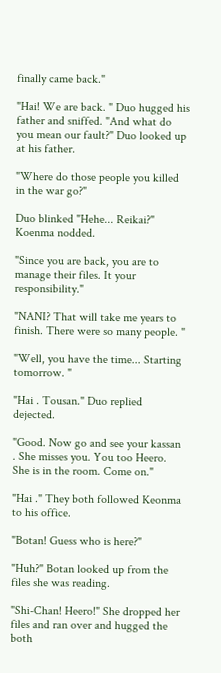finally came back."

"Hai! We are back. " Duo hugged his father and sniffed. "And what do you mean our fault?" Duo looked up at his father.

"Where do those people you killed in the war go?"

Duo blinked "Hehe... Reikai?" Koenma nodded.

"Since you are back, you are to manage their files. It your responsibility."

"NANI? That will take me years to finish. There were so many people. "

"Well, you have the time... Starting tomorrow. "

"Hai . Tousan." Duo replied dejected.

"Good. Now go and see your kassan . She misses you. You too Heero. She is in the room. Come on."

"Hai ." They both followed Keonma to his office.

"Botan! Guess who is here?"

"Huh?" Botan looked up from the files she was reading.

"Shi-Chan! Heero!" She dropped her files and ran over and hugged the both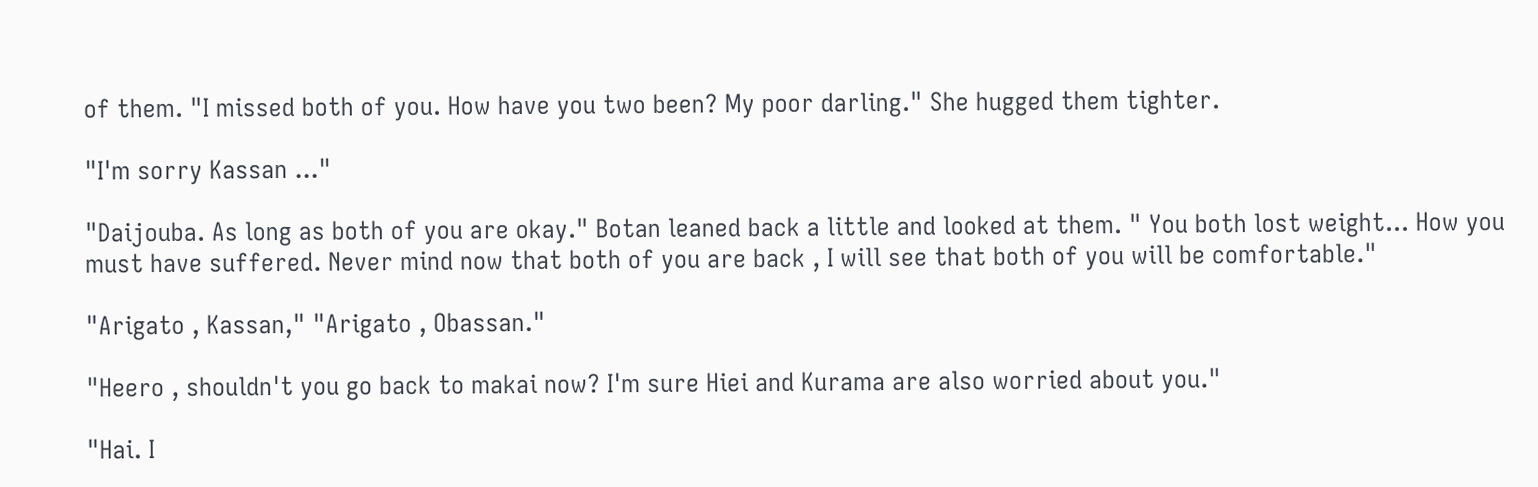of them. "I missed both of you. How have you two been? My poor darling." She hugged them tighter.

"I'm sorry Kassan ..."

"Daijouba. As long as both of you are okay." Botan leaned back a little and looked at them. " You both lost weight... How you must have suffered. Never mind now that both of you are back , I will see that both of you will be comfortable."

"Arigato , Kassan," "Arigato , Obassan."

"Heero , shouldn't you go back to makai now? I'm sure Hiei and Kurama are also worried about you."

"Hai. I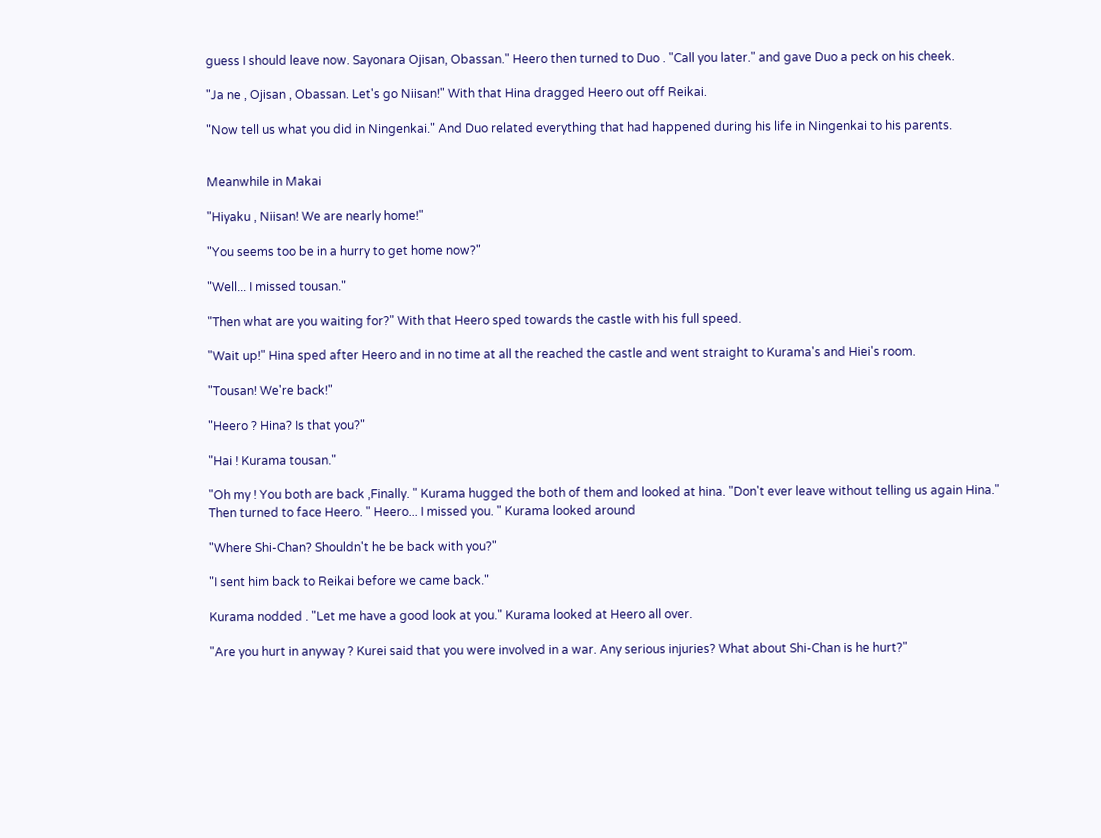guess I should leave now. Sayonara Ojisan, Obassan." Heero then turned to Duo . "Call you later." and gave Duo a peck on his cheek.

"Ja ne , Ojisan , Obassan. Let's go Niisan!" With that Hina dragged Heero out off Reikai.

"Now tell us what you did in Ningenkai." And Duo related everything that had happened during his life in Ningenkai to his parents.


Meanwhile in Makai

"Hiyaku , Niisan! We are nearly home!"

"You seems too be in a hurry to get home now?"

"Well... I missed tousan."

"Then what are you waiting for?" With that Heero sped towards the castle with his full speed.

"Wait up!" Hina sped after Heero and in no time at all the reached the castle and went straight to Kurama's and Hiei's room.

"Tousan! We're back!"

"Heero ? Hina? Is that you?"

"Hai ! Kurama tousan."

"Oh my ! You both are back ,Finally. " Kurama hugged the both of them and looked at hina. "Don't ever leave without telling us again Hina." Then turned to face Heero. " Heero... I missed you. " Kurama looked around

"Where Shi-Chan? Shouldn't he be back with you?"

"I sent him back to Reikai before we came back."

Kurama nodded . "Let me have a good look at you." Kurama looked at Heero all over.

"Are you hurt in anyway ? Kurei said that you were involved in a war. Any serious injuries? What about Shi-Chan is he hurt?"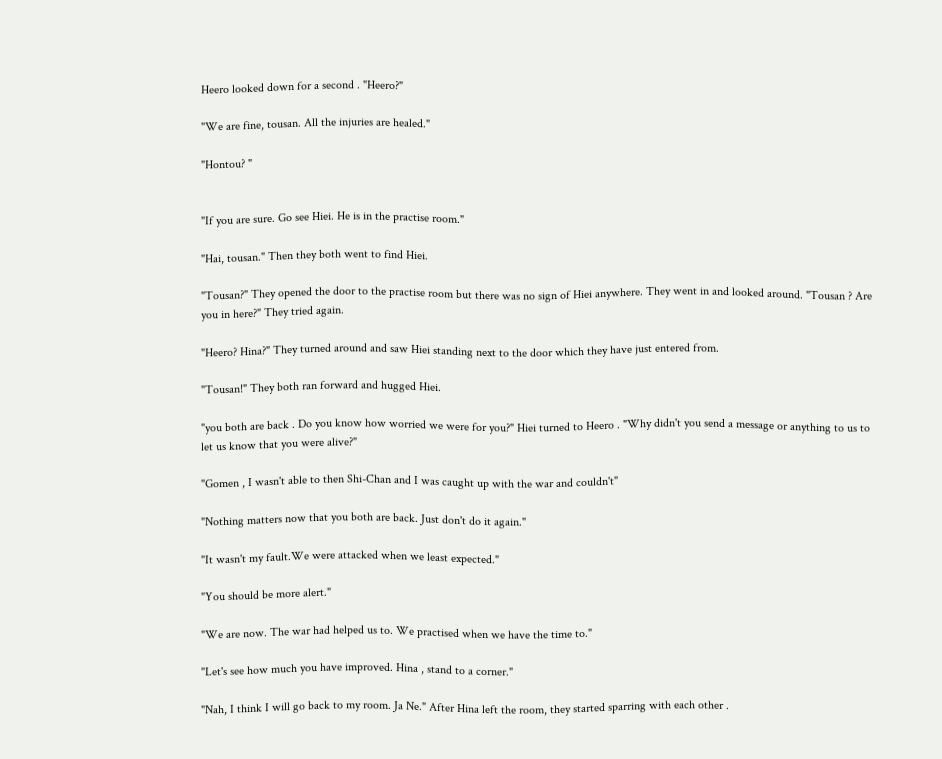Heero looked down for a second . "Heero?"

"We are fine, tousan. All the injuries are healed."

"Hontou? "


"If you are sure. Go see Hiei. He is in the practise room."

"Hai, tousan." Then they both went to find Hiei.

"Tousan?" They opened the door to the practise room but there was no sign of Hiei anywhere. They went in and looked around. "Tousan ? Are you in here?" They tried again.

"Heero? Hina?" They turned around and saw Hiei standing next to the door which they have just entered from.

"Tousan!" They both ran forward and hugged Hiei.

"you both are back . Do you know how worried we were for you?" Hiei turned to Heero . "Why didn't you send a message or anything to us to let us know that you were alive?"

"Gomen , I wasn't able to then Shi-Chan and I was caught up with the war and couldn't"

"Nothing matters now that you both are back. Just don't do it again."

"It wasn't my fault.We were attacked when we least expected."

"You should be more alert."

"We are now. The war had helped us to. We practised when we have the time to."

"Let's see how much you have improved. Hina , stand to a corner."

"Nah, I think I will go back to my room. Ja Ne." After Hina left the room, they started sparring with each other .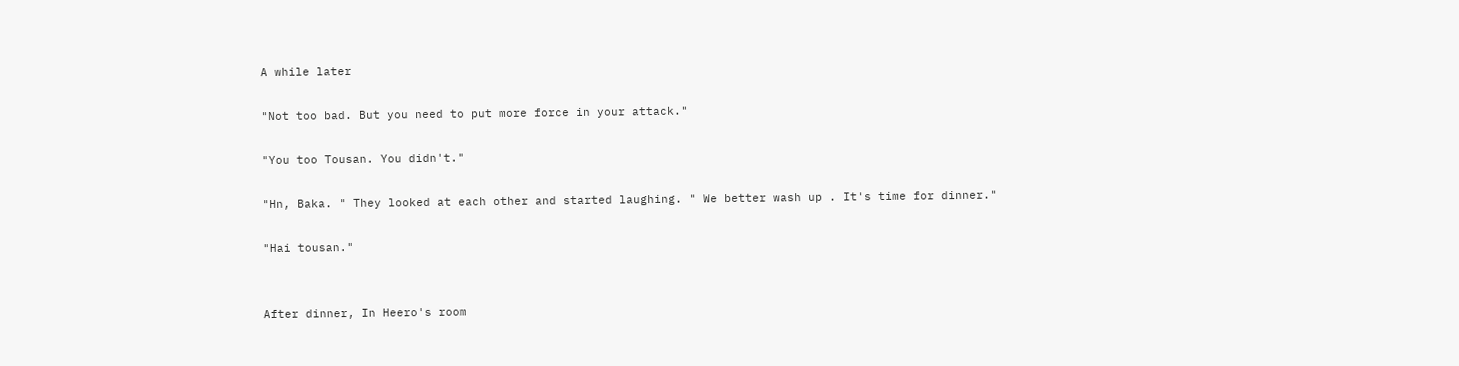A while later

"Not too bad. But you need to put more force in your attack."

"You too Tousan. You didn't."

"Hn, Baka. " They looked at each other and started laughing. " We better wash up . It's time for dinner."

"Hai tousan."


After dinner, In Heero's room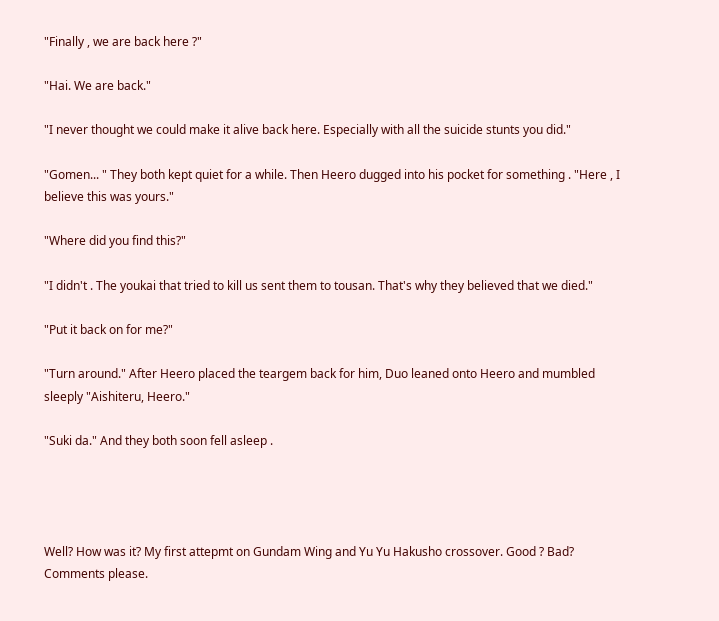"Finally , we are back here ?"

"Hai. We are back."

"I never thought we could make it alive back here. Especially with all the suicide stunts you did."

"Gomen... " They both kept quiet for a while. Then Heero dugged into his pocket for something . "Here , I believe this was yours."

"Where did you find this?"

"I didn't . The youkai that tried to kill us sent them to tousan. That's why they believed that we died."

"Put it back on for me?"

"Turn around." After Heero placed the teargem back for him, Duo leaned onto Heero and mumbled sleeply "Aishiteru, Heero."

"Suki da." And they both soon fell asleep .




Well? How was it? My first attepmt on Gundam Wing and Yu Yu Hakusho crossover. Good ? Bad? Comments please.